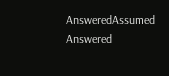AnsweredAssumed Answered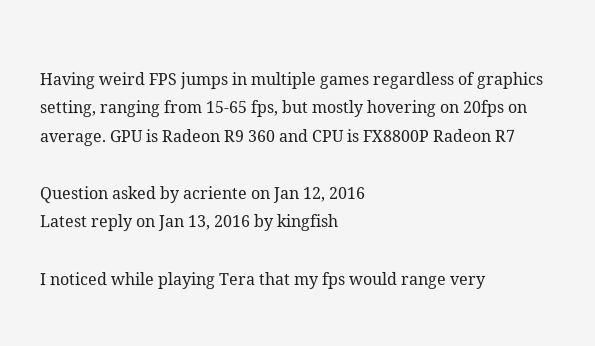Having weird FPS jumps in multiple games regardless of graphics setting, ranging from 15-65 fps, but mostly hovering on 20fps on average. GPU is Radeon R9 360 and CPU is FX8800P Radeon R7

Question asked by acriente on Jan 12, 2016
Latest reply on Jan 13, 2016 by kingfish

I noticed while playing Tera that my fps would range very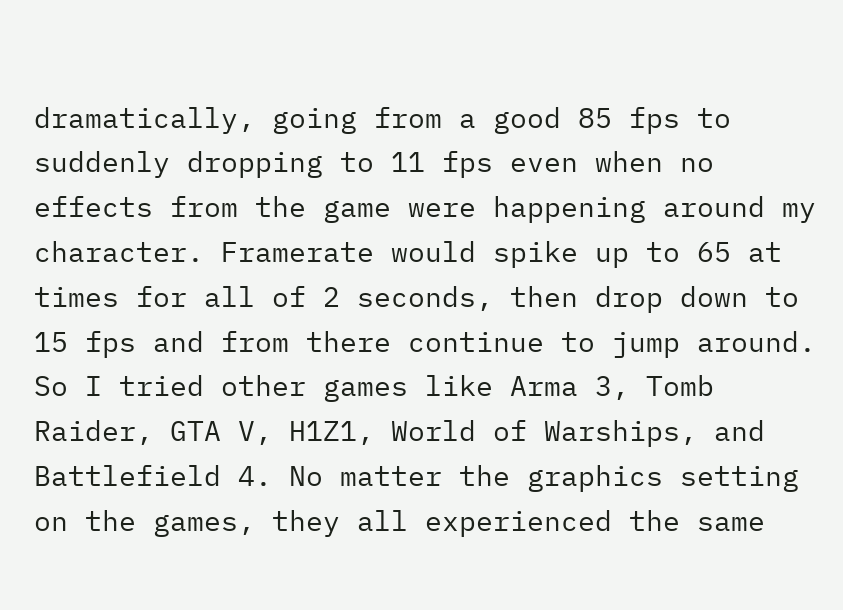dramatically, going from a good 85 fps to suddenly dropping to 11 fps even when no effects from the game were happening around my character. Framerate would spike up to 65 at times for all of 2 seconds, then drop down to 15 fps and from there continue to jump around. So I tried other games like Arma 3, Tomb Raider, GTA V, H1Z1, World of Warships, and Battlefield 4. No matter the graphics setting on the games, they all experienced the same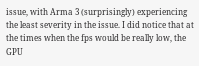issue, with Arma 3 (surprisingly) experiencing the least severity in the issue. I did notice that at the times when the fps would be really low, the GPU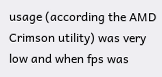usage (according the AMD Crimson utility) was very low and when fps was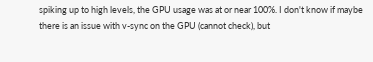spiking up to high levels, the GPU usage was at or near 100%. I don't know if maybe there is an issue with v-sync on the GPU (cannot check), but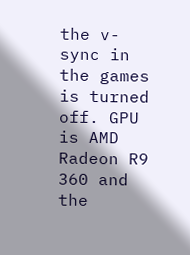the v-sync in the games is turned off. GPU is AMD Radeon R9 360 and the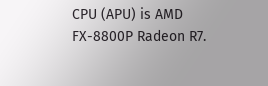CPU (APU) is AMD FX-8800P Radeon R7.